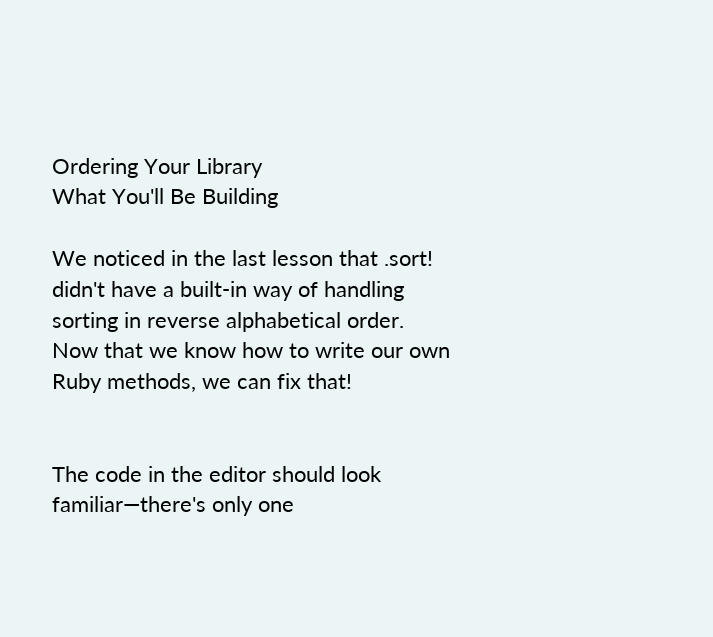Ordering Your Library
What You'll Be Building

We noticed in the last lesson that .sort! didn't have a built-in way of handling sorting in reverse alphabetical order. Now that we know how to write our own Ruby methods, we can fix that!


The code in the editor should look familiar—there's only one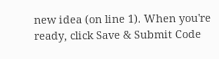new idea (on line 1). When you're ready, click Save & Submit Code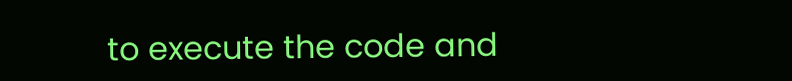to execute the code and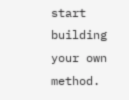start building your own method.